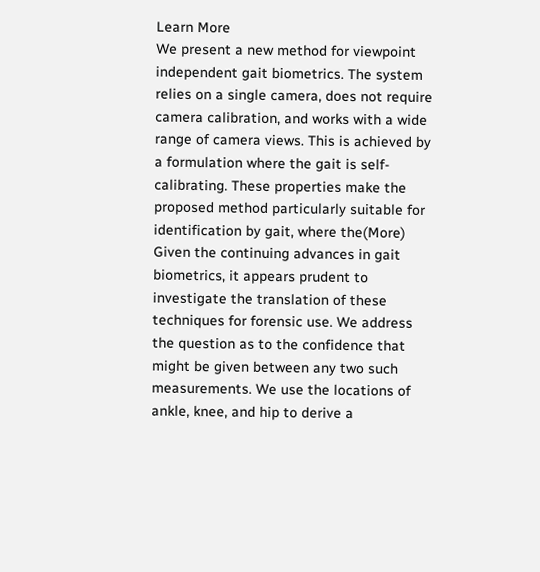Learn More
We present a new method for viewpoint independent gait biometrics. The system relies on a single camera, does not require camera calibration, and works with a wide range of camera views. This is achieved by a formulation where the gait is self-calibrating. These properties make the proposed method particularly suitable for identification by gait, where the(More)
Given the continuing advances in gait biometrics, it appears prudent to investigate the translation of these techniques for forensic use. We address the question as to the confidence that might be given between any two such measurements. We use the locations of ankle, knee, and hip to derive a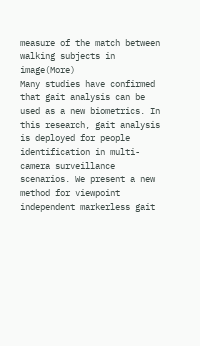measure of the match between walking subjects in image(More)
Many studies have confirmed that gait analysis can be used as a new biometrics. In this research, gait analysis is deployed for people identification in multi-camera surveillance scenarios. We present a new method for viewpoint independent markerless gait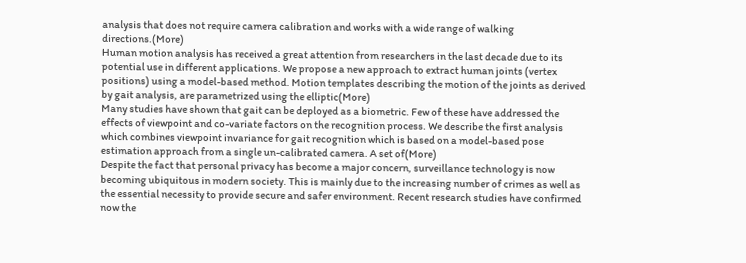analysis that does not require camera calibration and works with a wide range of walking directions.(More)
Human motion analysis has received a great attention from researchers in the last decade due to its potential use in different applications. We propose a new approach to extract human joints (vertex positions) using a model-based method. Motion templates describing the motion of the joints as derived by gait analysis, are parametrized using the elliptic(More)
Many studies have shown that gait can be deployed as a biometric. Few of these have addressed the effects of viewpoint and co-variate factors on the recognition process. We describe the first analysis which combines viewpoint invariance for gait recognition which is based on a model-based pose estimation approach from a single un-calibrated camera. A set of(More)
Despite the fact that personal privacy has become a major concern, surveillance technology is now becoming ubiquitous in modern society. This is mainly due to the increasing number of crimes as well as the essential necessity to provide secure and safer environment. Recent research studies have confirmed now the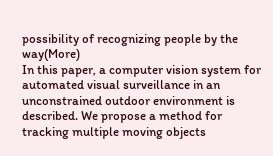possibility of recognizing people by the way(More)
In this paper, a computer vision system for automated visual surveillance in an unconstrained outdoor environment is described. We propose a method for tracking multiple moving objects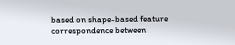based on shape-based feature correspondence between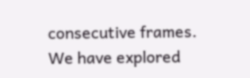consecutive frames. We have explored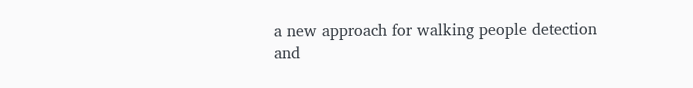a new approach for walking people detection and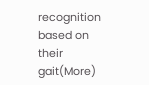recognition based on their gait(More)